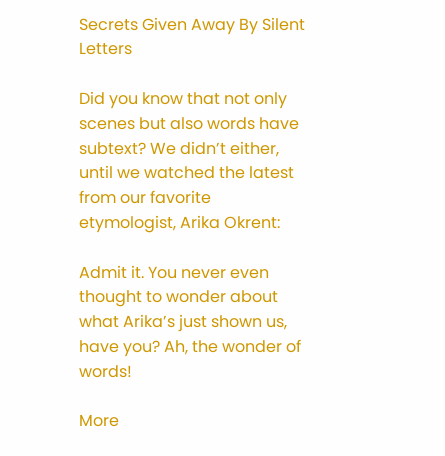Secrets Given Away By Silent Letters

Did you know that not only scenes but also words have subtext? We didn’t either, until we watched the latest from our favorite etymologist, Arika Okrent:

Admit it. You never even thought to wonder about what Arika’s just shown us, have you? Ah, the wonder of words!

More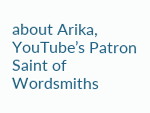about Arika, YouTube’s Patron Saint of Wordsmiths